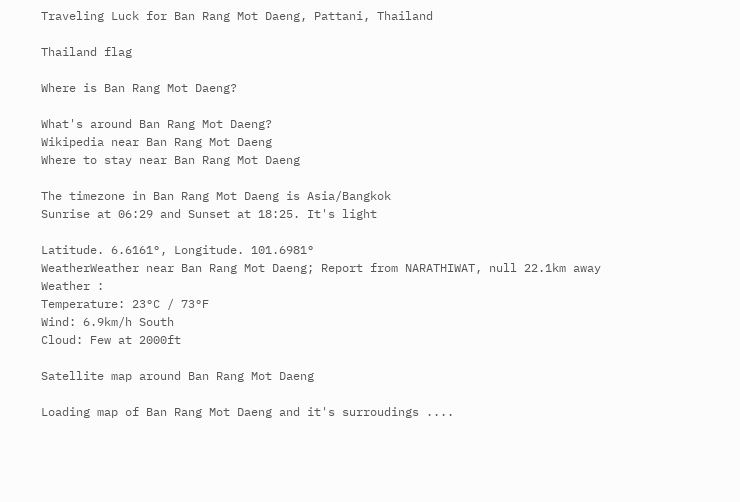Traveling Luck for Ban Rang Mot Daeng, Pattani, Thailand

Thailand flag

Where is Ban Rang Mot Daeng?

What's around Ban Rang Mot Daeng?
Wikipedia near Ban Rang Mot Daeng
Where to stay near Ban Rang Mot Daeng

The timezone in Ban Rang Mot Daeng is Asia/Bangkok
Sunrise at 06:29 and Sunset at 18:25. It's light

Latitude. 6.6161°, Longitude. 101.6981°
WeatherWeather near Ban Rang Mot Daeng; Report from NARATHIWAT, null 22.1km away
Weather :
Temperature: 23°C / 73°F
Wind: 6.9km/h South
Cloud: Few at 2000ft

Satellite map around Ban Rang Mot Daeng

Loading map of Ban Rang Mot Daeng and it's surroudings ....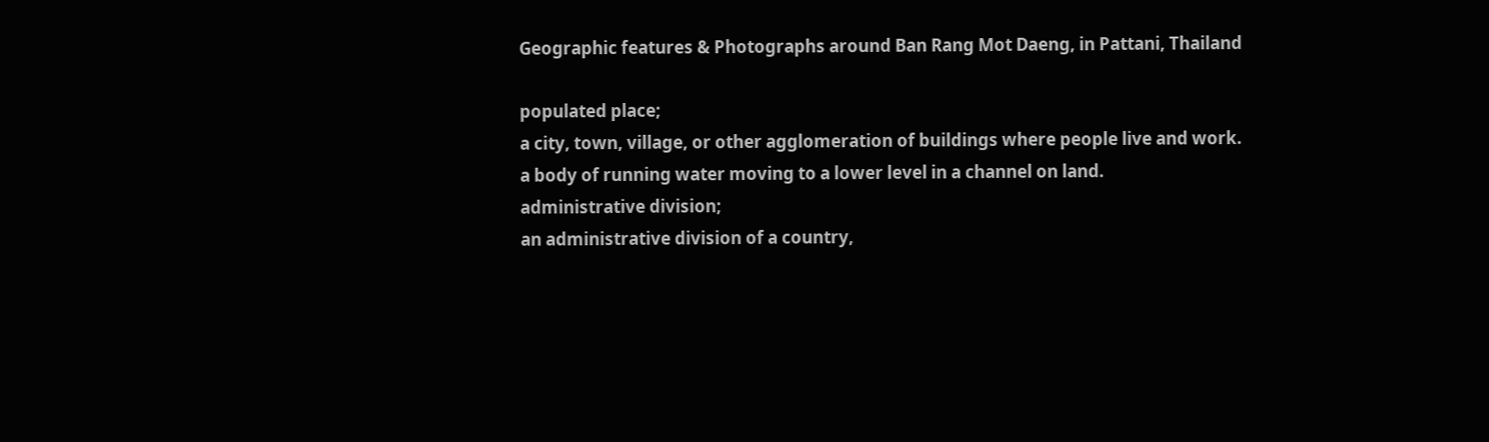Geographic features & Photographs around Ban Rang Mot Daeng, in Pattani, Thailand

populated place;
a city, town, village, or other agglomeration of buildings where people live and work.
a body of running water moving to a lower level in a channel on land.
administrative division;
an administrative division of a country,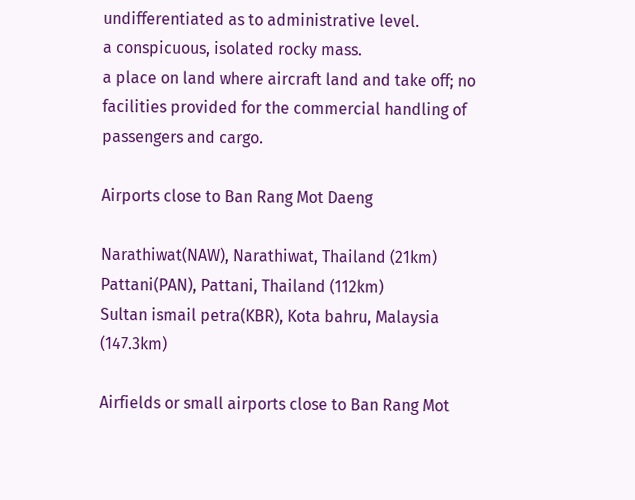undifferentiated as to administrative level.
a conspicuous, isolated rocky mass.
a place on land where aircraft land and take off; no facilities provided for the commercial handling of passengers and cargo.

Airports close to Ban Rang Mot Daeng

Narathiwat(NAW), Narathiwat, Thailand (21km)
Pattani(PAN), Pattani, Thailand (112km)
Sultan ismail petra(KBR), Kota bahru, Malaysia (147.3km)

Airfields or small airports close to Ban Rang Mot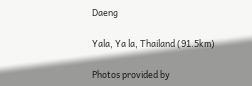Daeng

Yala, Ya la, Thailand (91.5km)

Photos provided by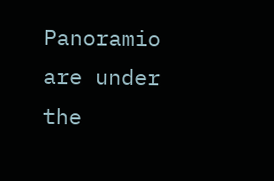Panoramio are under the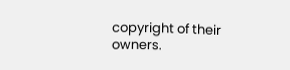copyright of their owners.